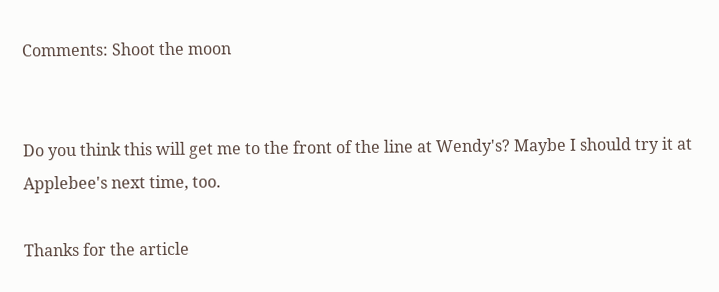Comments: Shoot the moon


Do you think this will get me to the front of the line at Wendy's? Maybe I should try it at Applebee's next time, too.

Thanks for the article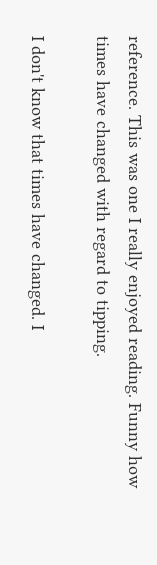reference. This was one I really enjoyed reading. Funny how times have changed with regard to tipping.

I don't know that times have changed. I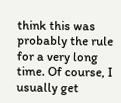think this was probably the rule for a very long time. Of course, I usually get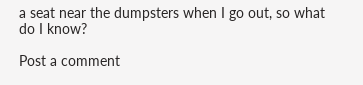a seat near the dumpsters when I go out, so what do I know?

Post a comment